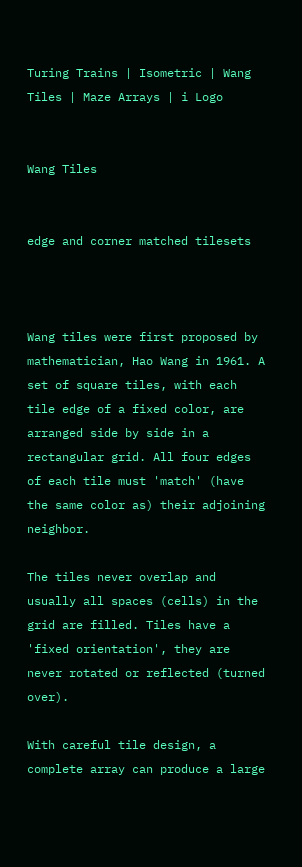Turing Trains | Isometric | Wang Tiles | Maze Arrays | i Logo


Wang Tiles


edge and corner matched tilesets



Wang tiles were first proposed by mathematician, Hao Wang in 1961. A set of square tiles, with each tile edge of a fixed color, are arranged side by side in a rectangular grid. All four edges of each tile must 'match' (have the same color as) their adjoining neighbor.

The tiles never overlap and usually all spaces (cells) in the grid are filled. Tiles have a 'fixed orientation', they are never rotated or reflected (turned over).

With careful tile design, a complete array can produce a large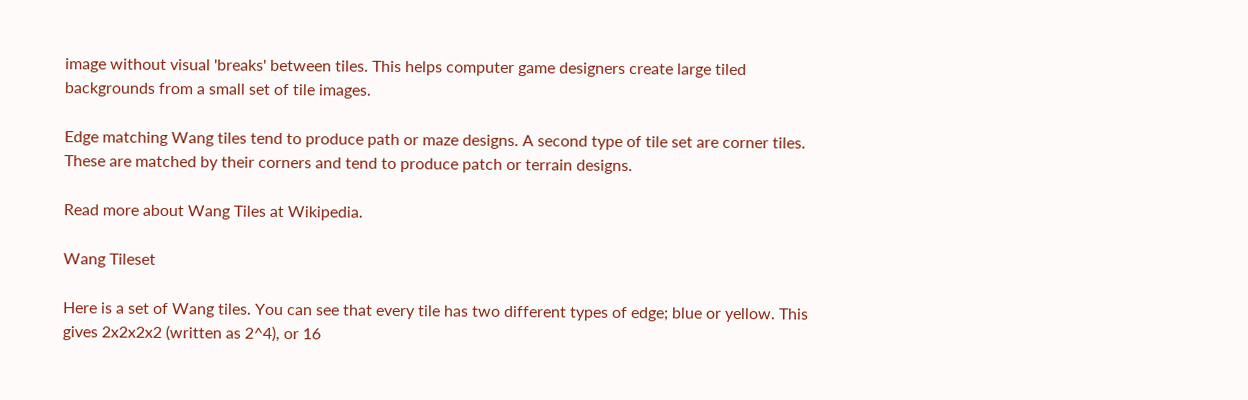image without visual 'breaks' between tiles. This helps computer game designers create large tiled backgrounds from a small set of tile images.

Edge matching Wang tiles tend to produce path or maze designs. A second type of tile set are corner tiles. These are matched by their corners and tend to produce patch or terrain designs.

Read more about Wang Tiles at Wikipedia.

Wang Tileset

Here is a set of Wang tiles. You can see that every tile has two different types of edge; blue or yellow. This gives 2x2x2x2 (written as 2^4), or 16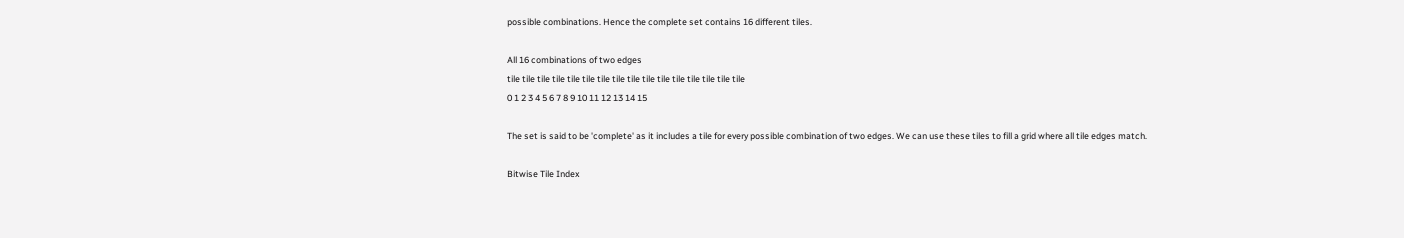possible combinations. Hence the complete set contains 16 different tiles.

All 16 combinations of two edges
tile tile tile tile tile tile tile tile tile tile tile tile tile tile tile tile
0 1 2 3 4 5 6 7 8 9 10 11 12 13 14 15

The set is said to be 'complete' as it includes a tile for every possible combination of two edges. We can use these tiles to fill a grid where all tile edges match.

Bitwise Tile Index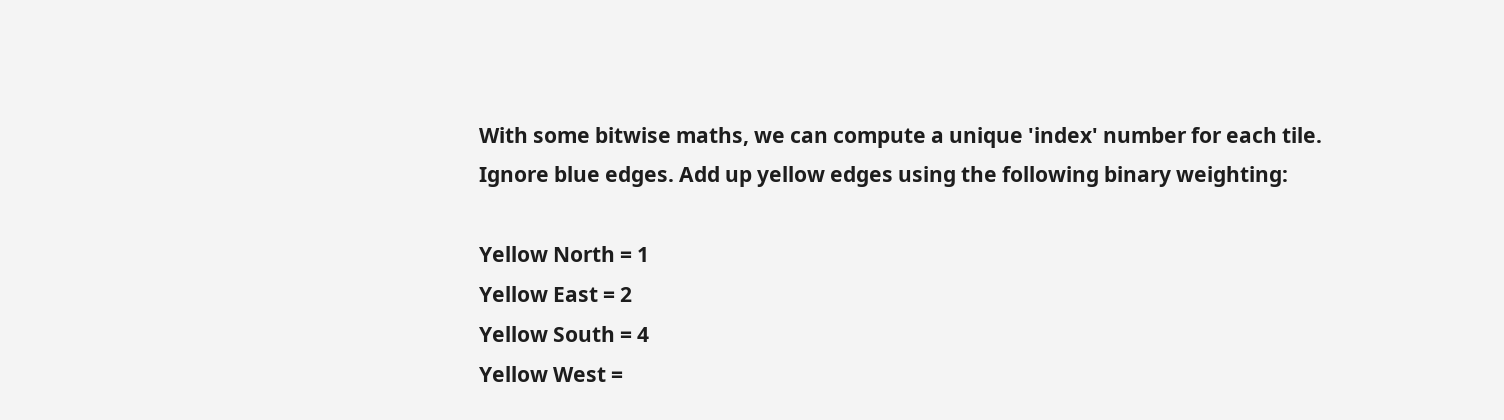With some bitwise maths, we can compute a unique 'index' number for each tile.
Ignore blue edges. Add up yellow edges using the following binary weighting:

Yellow North = 1
Yellow East = 2
Yellow South = 4
Yellow West =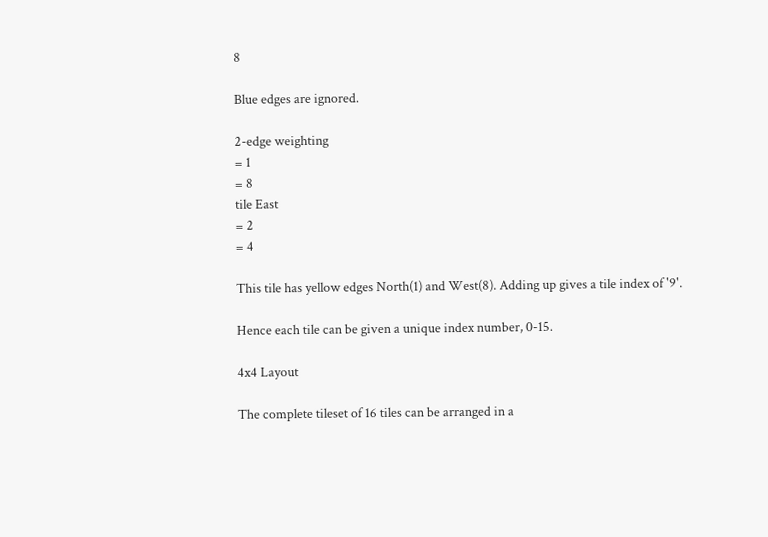8

Blue edges are ignored.

2-edge weighting
= 1
= 8
tile East
= 2
= 4

This tile has yellow edges North(1) and West(8). Adding up gives a tile index of '9'.

Hence each tile can be given a unique index number, 0-15.

4x4 Layout

The complete tileset of 16 tiles can be arranged in a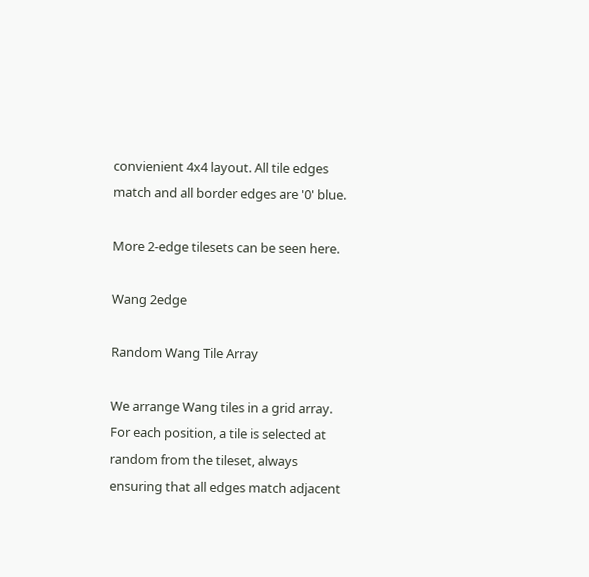convienient 4x4 layout. All tile edges match and all border edges are '0' blue.

More 2-edge tilesets can be seen here.

Wang 2edge

Random Wang Tile Array

We arrange Wang tiles in a grid array. For each position, a tile is selected at random from the tileset, always ensuring that all edges match adjacent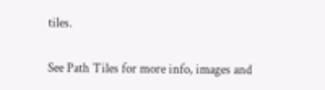tiles.

See Path Tiles for more info, images and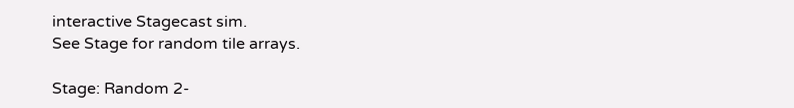interactive Stagecast sim.
See Stage for random tile arrays.

Stage: Random 2-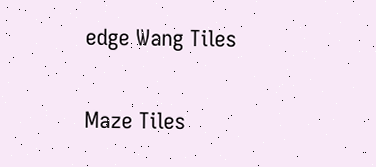edge Wang Tiles

Maze Tiles